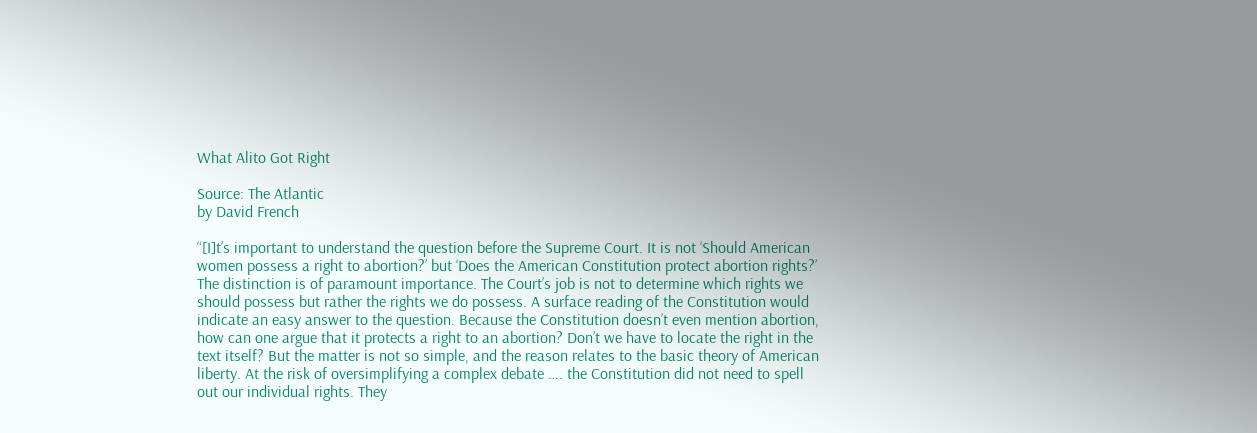What Alito Got Right

Source: The Atlantic
by David French

“[I]t’s important to understand the question before the Supreme Court. It is not ‘Should American women possess a right to abortion?’ but ‘Does the American Constitution protect abortion rights?’ The distinction is of paramount importance. The Court’s job is not to determine which rights we should possess but rather the rights we do possess. A surface reading of the Constitution would indicate an easy answer to the question. Because the Constitution doesn’t even mention abortion, how can one argue that it protects a right to an abortion? Don’t we have to locate the right in the text itself? But the matter is not so simple, and the reason relates to the basic theory of American liberty. At the risk of oversimplifying a complex debate …. the Constitution did not need to spell out our individual rights. They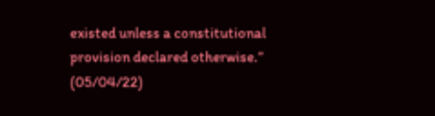existed unless a constitutional provision declared otherwise.” (05/04/22)